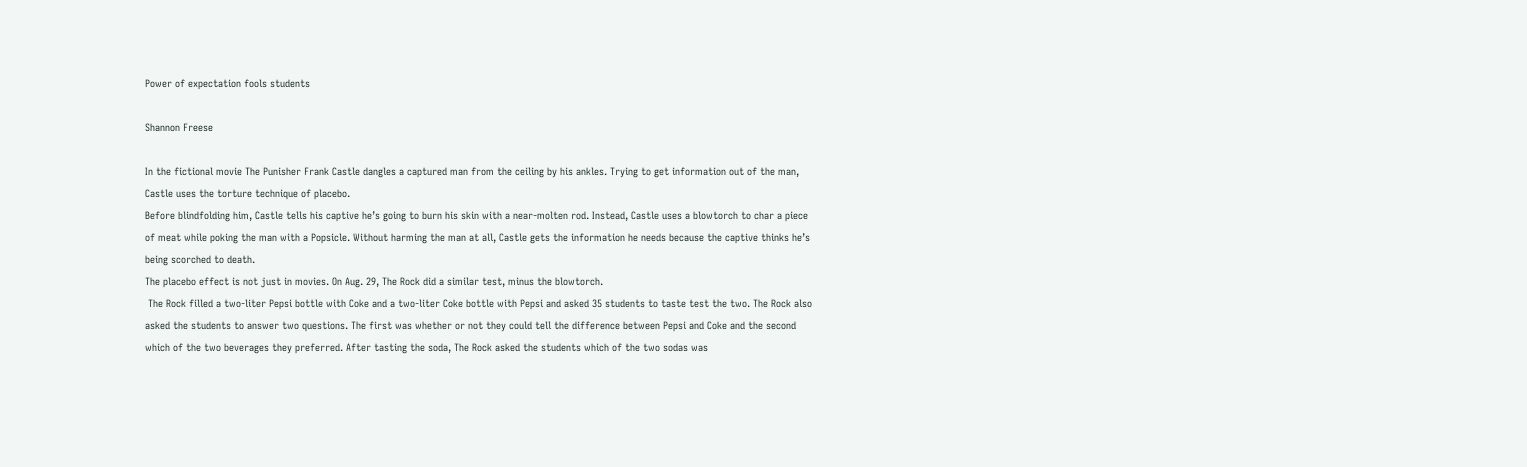Power of expectation fools students

Shannon Freese

In the fictional movie The Punisher Frank Castle dangles a captured man from the ceiling by his ankles. Trying to get information out of the man, Castle uses the torture technique of placebo.
Before blindfolding him, Castle tells his captive he’s going to burn his skin with a near-molten rod. Instead, Castle uses a blowtorch to char a piece of meat while poking the man with a Popsicle. Without harming the man at all, Castle gets the information he needs because the captive thinks he’s being scorched to death.
The placebo effect is not just in movies. On Aug. 29, The Rock did a similar test, minus the blowtorch.
 The Rock filled a two-liter Pepsi bottle with Coke and a two-liter Coke bottle with Pepsi and asked 35 students to taste test the two. The Rock also asked the students to answer two questions. The first was whether or not they could tell the difference between Pepsi and Coke and the second which of the two beverages they preferred. After tasting the soda, The Rock asked the students which of the two sodas was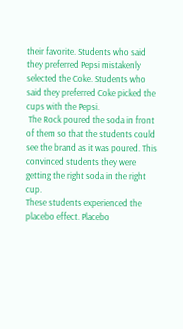their favorite. Students who said they preferred Pepsi mistakenly selected the Coke. Students who said they preferred Coke picked the cups with the Pepsi.
 The Rock poured the soda in front of them so that the students could see the brand as it was poured. This convinced students they were getting the right soda in the right cup.
These students experienced the placebo effect. Placebo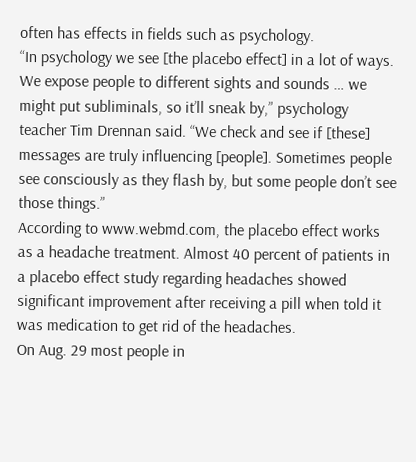often has effects in fields such as psychology.
“In psychology we see [the placebo effect] in a lot of ways. We expose people to different sights and sounds … we might put subliminals, so it’ll sneak by,” psychology teacher Tim Drennan said. “We check and see if [these] messages are truly influencing [people]. Sometimes people see consciously as they flash by, but some people don’t see those things.”
According to www.webmd.com, the placebo effect works as a headache treatment. Almost 40 percent of patients in a placebo effect study regarding headaches showed significant improvement after receiving a pill when told it was medication to get rid of the headaches.
On Aug. 29 most people in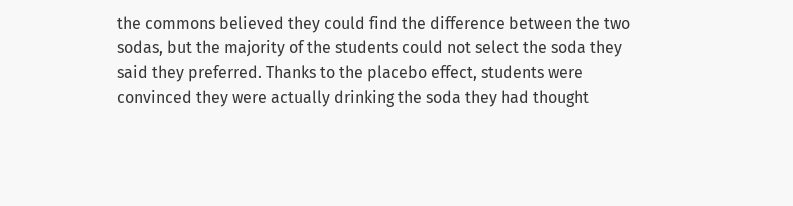the commons believed they could find the difference between the two sodas, but the majority of the students could not select the soda they said they preferred. Thanks to the placebo effect, students were convinced they were actually drinking the soda they had thought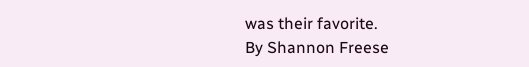was their favorite.
By Shannon Freese